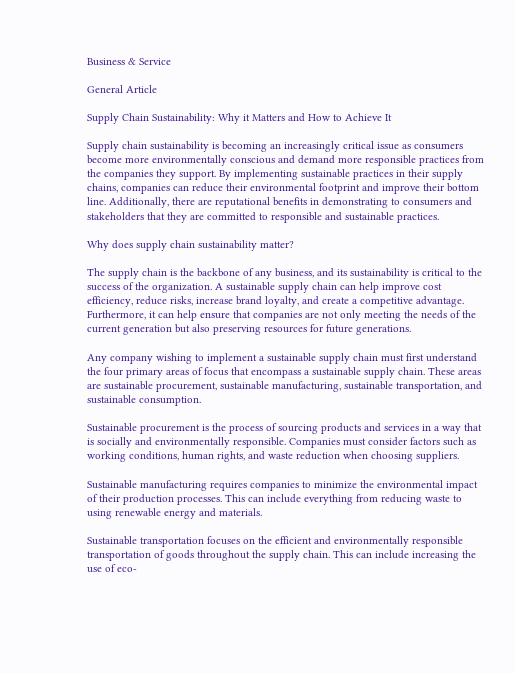Business & Service

General Article

Supply Chain Sustainability: Why it Matters and How to Achieve It

Supply chain sustainability is becoming an increasingly critical issue as consumers become more environmentally conscious and demand more responsible practices from the companies they support. By implementing sustainable practices in their supply chains, companies can reduce their environmental footprint and improve their bottom line. Additionally, there are reputational benefits in demonstrating to consumers and stakeholders that they are committed to responsible and sustainable practices.

Why does supply chain sustainability matter?

The supply chain is the backbone of any business, and its sustainability is critical to the success of the organization. A sustainable supply chain can help improve cost efficiency, reduce risks, increase brand loyalty, and create a competitive advantage. Furthermore, it can help ensure that companies are not only meeting the needs of the current generation but also preserving resources for future generations.

Any company wishing to implement a sustainable supply chain must first understand the four primary areas of focus that encompass a sustainable supply chain. These areas are sustainable procurement, sustainable manufacturing, sustainable transportation, and sustainable consumption.

Sustainable procurement is the process of sourcing products and services in a way that is socially and environmentally responsible. Companies must consider factors such as working conditions, human rights, and waste reduction when choosing suppliers.

Sustainable manufacturing requires companies to minimize the environmental impact of their production processes. This can include everything from reducing waste to using renewable energy and materials.

Sustainable transportation focuses on the efficient and environmentally responsible transportation of goods throughout the supply chain. This can include increasing the use of eco-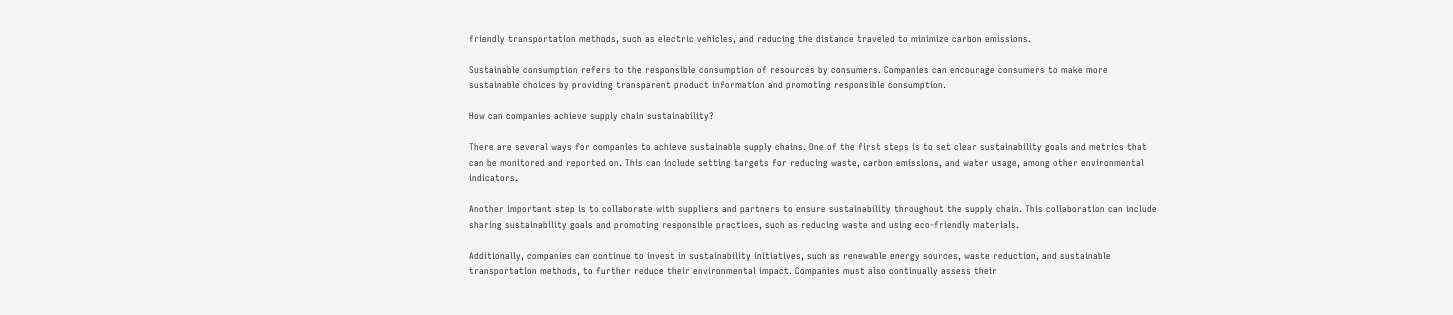friendly transportation methods, such as electric vehicles, and reducing the distance traveled to minimize carbon emissions.

Sustainable consumption refers to the responsible consumption of resources by consumers. Companies can encourage consumers to make more sustainable choices by providing transparent product information and promoting responsible consumption.

How can companies achieve supply chain sustainability?

There are several ways for companies to achieve sustainable supply chains. One of the first steps is to set clear sustainability goals and metrics that can be monitored and reported on. This can include setting targets for reducing waste, carbon emissions, and water usage, among other environmental indicators.

Another important step is to collaborate with suppliers and partners to ensure sustainability throughout the supply chain. This collaboration can include sharing sustainability goals and promoting responsible practices, such as reducing waste and using eco-friendly materials.

Additionally, companies can continue to invest in sustainability initiatives, such as renewable energy sources, waste reduction, and sustainable transportation methods, to further reduce their environmental impact. Companies must also continually assess their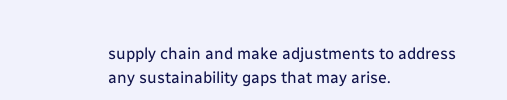supply chain and make adjustments to address any sustainability gaps that may arise.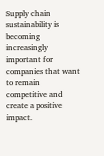Supply chain sustainability is becoming increasingly important for companies that want to remain competitive and create a positive impact.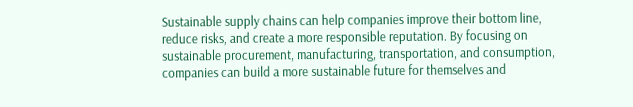Sustainable supply chains can help companies improve their bottom line, reduce risks, and create a more responsible reputation. By focusing on sustainable procurement, manufacturing, transportation, and consumption, companies can build a more sustainable future for themselves and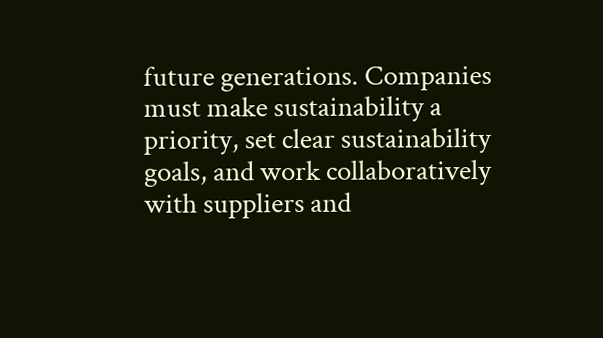future generations. Companies must make sustainability a priority, set clear sustainability goals, and work collaboratively with suppliers and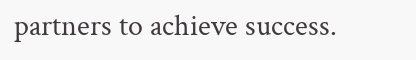partners to achieve success.